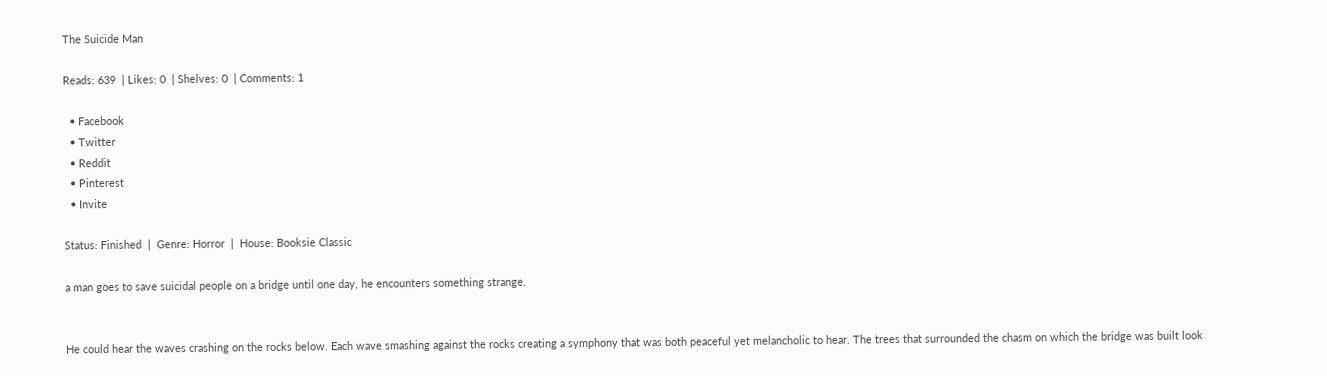The Suicide Man

Reads: 639  | Likes: 0  | Shelves: 0  | Comments: 1

  • Facebook
  • Twitter
  • Reddit
  • Pinterest
  • Invite

Status: Finished  |  Genre: Horror  |  House: Booksie Classic

a man goes to save suicidal people on a bridge until one day, he encounters something strange.


He could hear the waves crashing on the rocks below. Each wave smashing against the rocks creating a symphony that was both peaceful yet melancholic to hear. The trees that surrounded the chasm on which the bridge was built look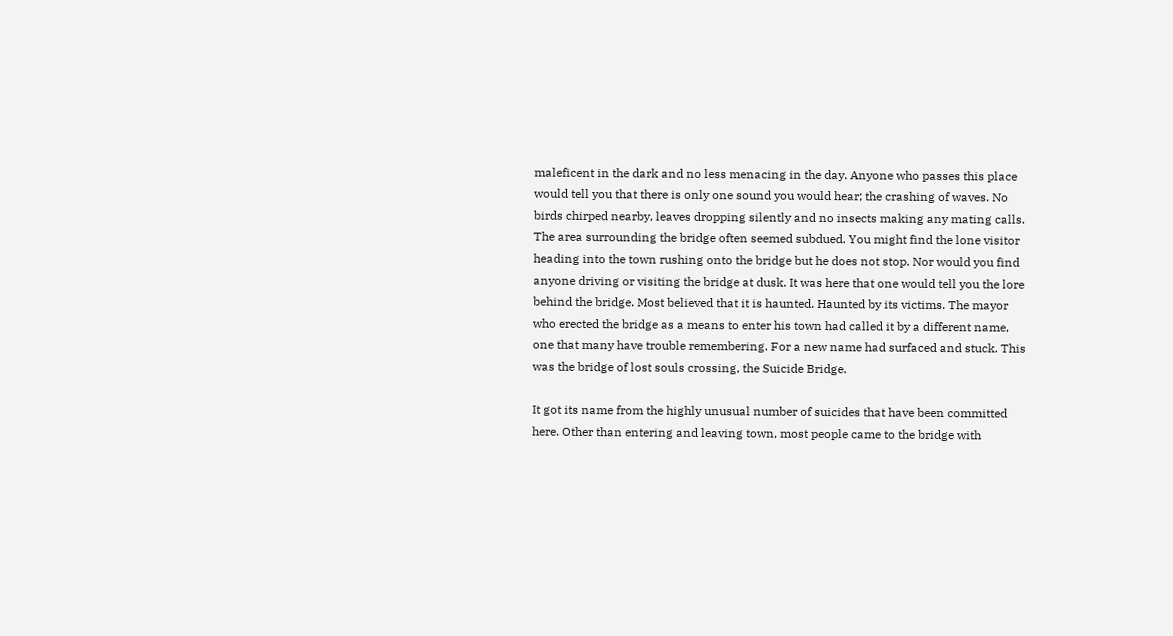maleficent in the dark and no less menacing in the day. Anyone who passes this place would tell you that there is only one sound you would hear; the crashing of waves. No birds chirped nearby, leaves dropping silently and no insects making any mating calls. The area surrounding the bridge often seemed subdued. You might find the lone visitor heading into the town rushing onto the bridge but he does not stop. Nor would you find anyone driving or visiting the bridge at dusk. It was here that one would tell you the lore behind the bridge. Most believed that it is haunted. Haunted by its victims. The mayor who erected the bridge as a means to enter his town had called it by a different name, one that many have trouble remembering. For a new name had surfaced and stuck. This was the bridge of lost souls crossing, the Suicide Bridge.

It got its name from the highly unusual number of suicides that have been committed here. Other than entering and leaving town, most people came to the bridge with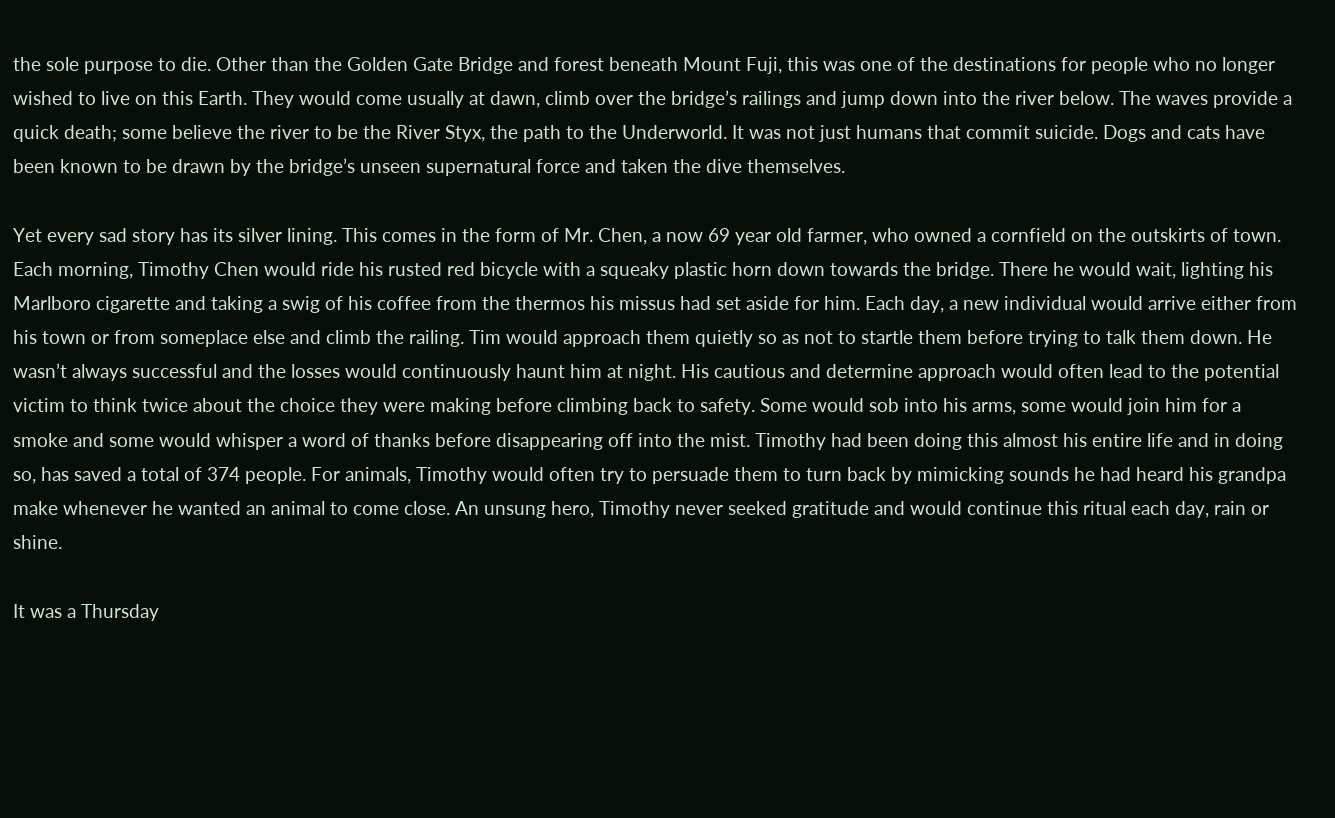the sole purpose to die. Other than the Golden Gate Bridge and forest beneath Mount Fuji, this was one of the destinations for people who no longer wished to live on this Earth. They would come usually at dawn, climb over the bridge’s railings and jump down into the river below. The waves provide a quick death; some believe the river to be the River Styx, the path to the Underworld. It was not just humans that commit suicide. Dogs and cats have been known to be drawn by the bridge’s unseen supernatural force and taken the dive themselves.

Yet every sad story has its silver lining. This comes in the form of Mr. Chen, a now 69 year old farmer, who owned a cornfield on the outskirts of town. Each morning, Timothy Chen would ride his rusted red bicycle with a squeaky plastic horn down towards the bridge. There he would wait, lighting his Marlboro cigarette and taking a swig of his coffee from the thermos his missus had set aside for him. Each day, a new individual would arrive either from his town or from someplace else and climb the railing. Tim would approach them quietly so as not to startle them before trying to talk them down. He wasn’t always successful and the losses would continuously haunt him at night. His cautious and determine approach would often lead to the potential victim to think twice about the choice they were making before climbing back to safety. Some would sob into his arms, some would join him for a smoke and some would whisper a word of thanks before disappearing off into the mist. Timothy had been doing this almost his entire life and in doing so, has saved a total of 374 people. For animals, Timothy would often try to persuade them to turn back by mimicking sounds he had heard his grandpa make whenever he wanted an animal to come close. An unsung hero, Timothy never seeked gratitude and would continue this ritual each day, rain or shine.

It was a Thursday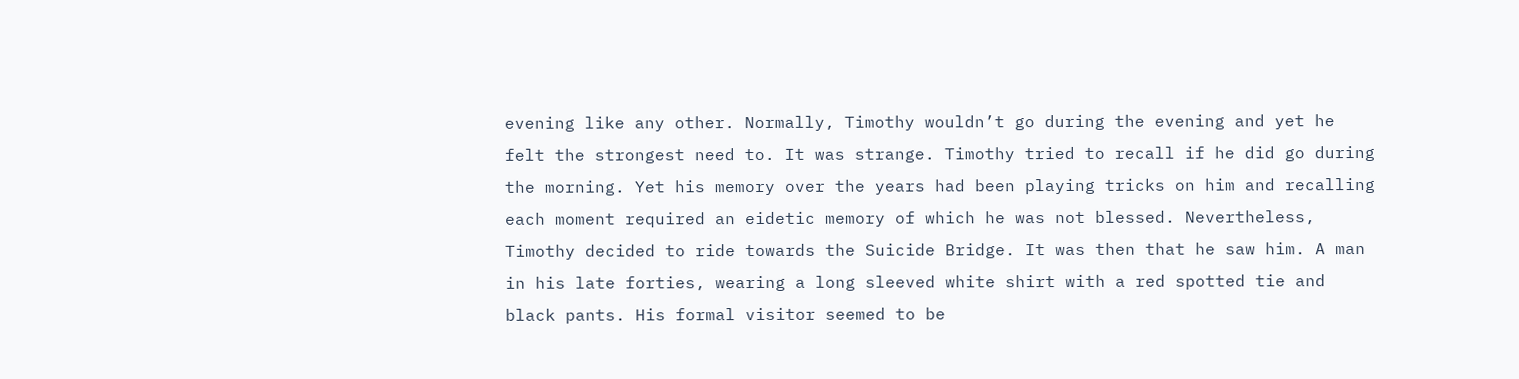evening like any other. Normally, Timothy wouldn’t go during the evening and yet he felt the strongest need to. It was strange. Timothy tried to recall if he did go during the morning. Yet his memory over the years had been playing tricks on him and recalling each moment required an eidetic memory of which he was not blessed. Nevertheless, Timothy decided to ride towards the Suicide Bridge. It was then that he saw him. A man in his late forties, wearing a long sleeved white shirt with a red spotted tie and black pants. His formal visitor seemed to be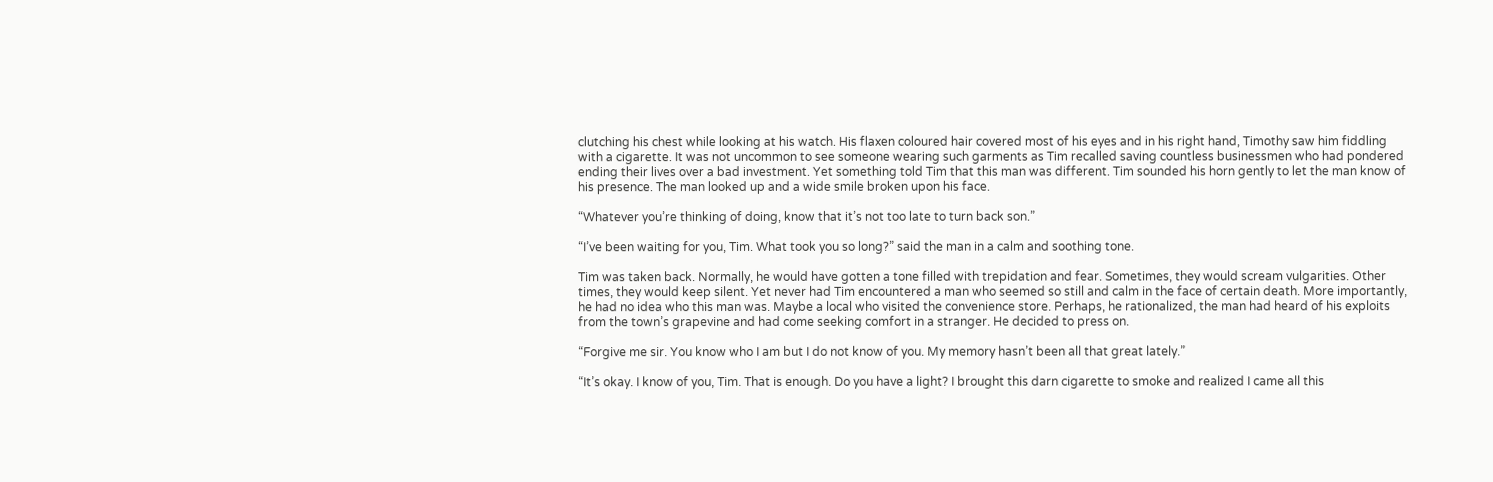clutching his chest while looking at his watch. His flaxen coloured hair covered most of his eyes and in his right hand, Timothy saw him fiddling with a cigarette. It was not uncommon to see someone wearing such garments as Tim recalled saving countless businessmen who had pondered ending their lives over a bad investment. Yet something told Tim that this man was different. Tim sounded his horn gently to let the man know of his presence. The man looked up and a wide smile broken upon his face.

“Whatever you’re thinking of doing, know that it’s not too late to turn back son.”

“I’ve been waiting for you, Tim. What took you so long?” said the man in a calm and soothing tone.

Tim was taken back. Normally, he would have gotten a tone filled with trepidation and fear. Sometimes, they would scream vulgarities. Other times, they would keep silent. Yet never had Tim encountered a man who seemed so still and calm in the face of certain death. More importantly, he had no idea who this man was. Maybe a local who visited the convenience store. Perhaps, he rationalized, the man had heard of his exploits from the town’s grapevine and had come seeking comfort in a stranger. He decided to press on.

“Forgive me sir. You know who I am but I do not know of you. My memory hasn’t been all that great lately.”

“It’s okay. I know of you, Tim. That is enough. Do you have a light? I brought this darn cigarette to smoke and realized I came all this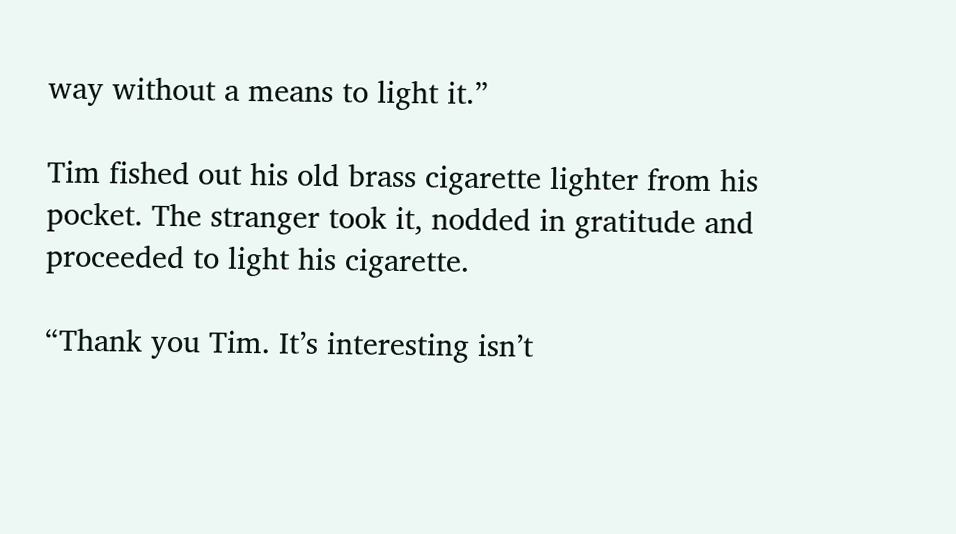way without a means to light it.”

Tim fished out his old brass cigarette lighter from his pocket. The stranger took it, nodded in gratitude and proceeded to light his cigarette.

“Thank you Tim. It’s interesting isn’t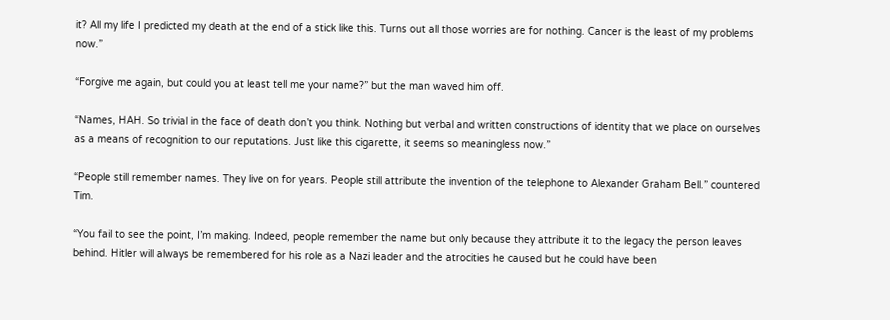it? All my life I predicted my death at the end of a stick like this. Turns out all those worries are for nothing. Cancer is the least of my problems now.”

“Forgive me again, but could you at least tell me your name?” but the man waved him off.

“Names, HAH. So trivial in the face of death don’t you think. Nothing but verbal and written constructions of identity that we place on ourselves as a means of recognition to our reputations. Just like this cigarette, it seems so meaningless now.”

“People still remember names. They live on for years. People still attribute the invention of the telephone to Alexander Graham Bell.” countered Tim.

“You fail to see the point, I’m making. Indeed, people remember the name but only because they attribute it to the legacy the person leaves behind. Hitler will always be remembered for his role as a Nazi leader and the atrocities he caused but he could have been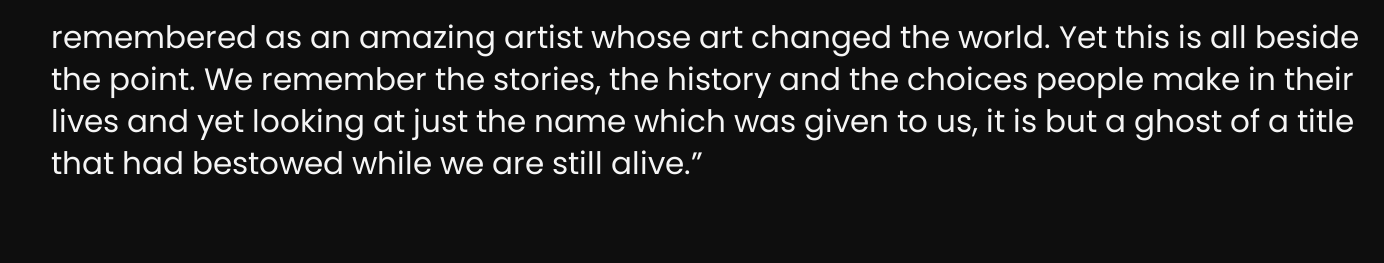remembered as an amazing artist whose art changed the world. Yet this is all beside the point. We remember the stories, the history and the choices people make in their lives and yet looking at just the name which was given to us, it is but a ghost of a title that had bestowed while we are still alive.”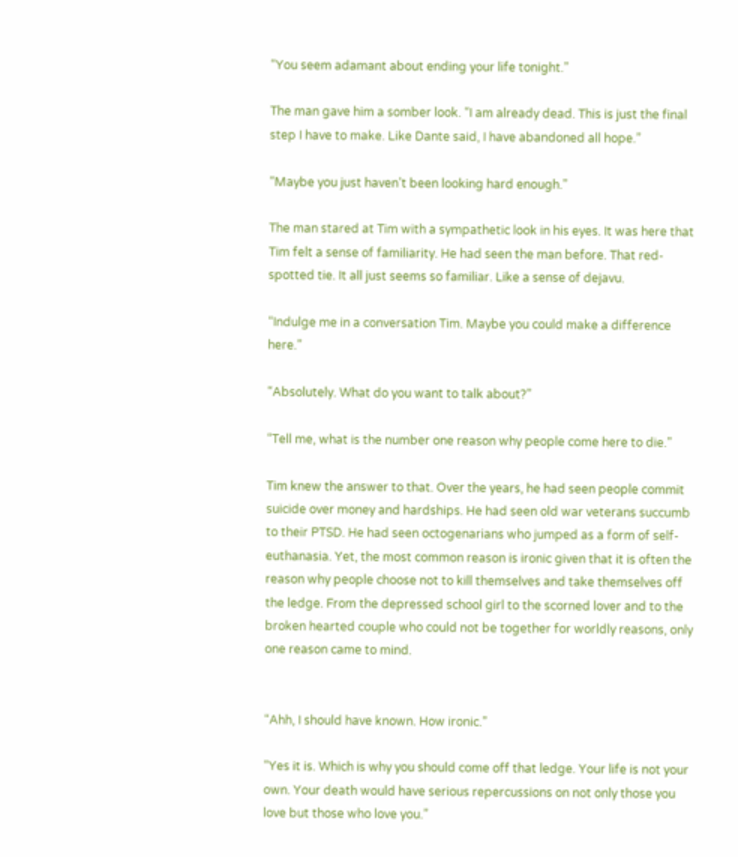“You seem adamant about ending your life tonight.”

The man gave him a somber look. “I am already dead. This is just the final step I have to make. Like Dante said, I have abandoned all hope.”

“Maybe you just haven’t been looking hard enough.”

The man stared at Tim with a sympathetic look in his eyes. It was here that Tim felt a sense of familiarity. He had seen the man before. That red-spotted tie. It all just seems so familiar. Like a sense of dejavu.

“Indulge me in a conversation Tim. Maybe you could make a difference here.”

“Absolutely. What do you want to talk about?”

“Tell me, what is the number one reason why people come here to die.”

Tim knew the answer to that. Over the years, he had seen people commit suicide over money and hardships. He had seen old war veterans succumb to their PTSD. He had seen octogenarians who jumped as a form of self-euthanasia. Yet, the most common reason is ironic given that it is often the reason why people choose not to kill themselves and take themselves off the ledge. From the depressed school girl to the scorned lover and to the broken hearted couple who could not be together for worldly reasons, only one reason came to mind.


“Ahh, I should have known. How ironic.”

“Yes it is. Which is why you should come off that ledge. Your life is not your own. Your death would have serious repercussions on not only those you love but those who love you.”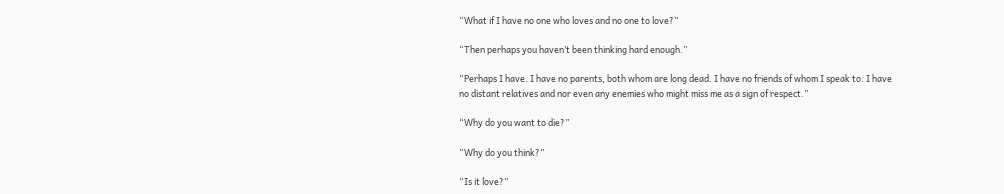“What if I have no one who loves and no one to love?”

“Then perhaps you haven’t been thinking hard enough.”

“Perhaps I have. I have no parents, both whom are long dead. I have no friends of whom I speak to. I have no distant relatives and nor even any enemies who might miss me as a sign of respect.”

“Why do you want to die?”

“Why do you think?”

“Is it love?”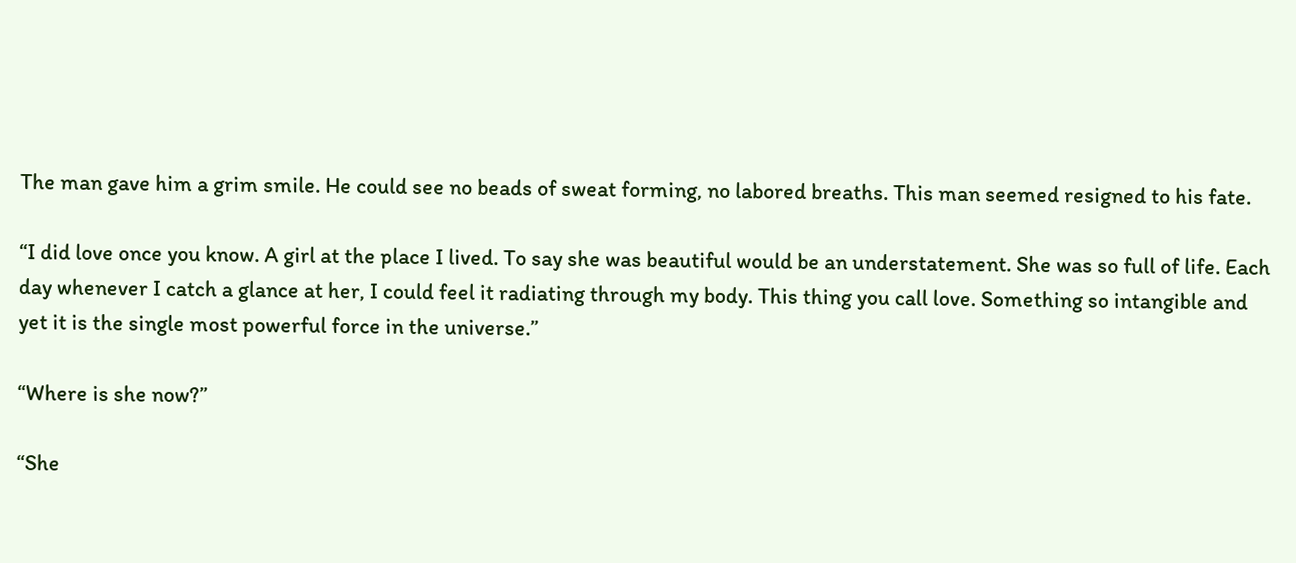The man gave him a grim smile. He could see no beads of sweat forming, no labored breaths. This man seemed resigned to his fate.

“I did love once you know. A girl at the place I lived. To say she was beautiful would be an understatement. She was so full of life. Each day whenever I catch a glance at her, I could feel it radiating through my body. This thing you call love. Something so intangible and yet it is the single most powerful force in the universe.”

“Where is she now?”

“She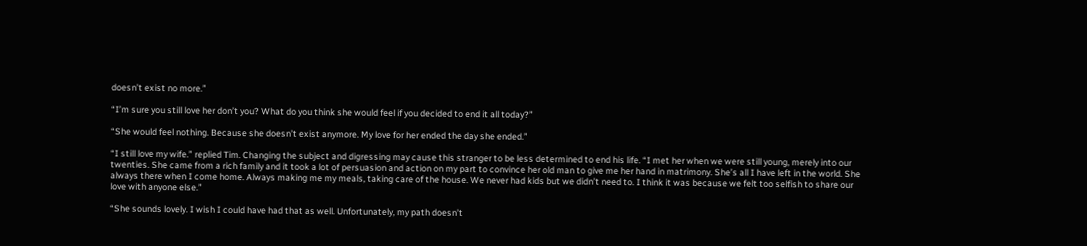doesn’t exist no more.”

“I’m sure you still love her don’t you? What do you think she would feel if you decided to end it all today?”

“She would feel nothing. Because she doesn’t exist anymore. My love for her ended the day she ended.”

“I still love my wife.” replied Tim. Changing the subject and digressing may cause this stranger to be less determined to end his life. “I met her when we were still young, merely into our twenties. She came from a rich family and it took a lot of persuasion and action on my part to convince her old man to give me her hand in matrimony. She’s all I have left in the world. She always there when I come home. Always making me my meals, taking care of the house. We never had kids but we didn’t need to. I think it was because we felt too selfish to share our love with anyone else.”

“She sounds lovely. I wish I could have had that as well. Unfortunately, my path doesn’t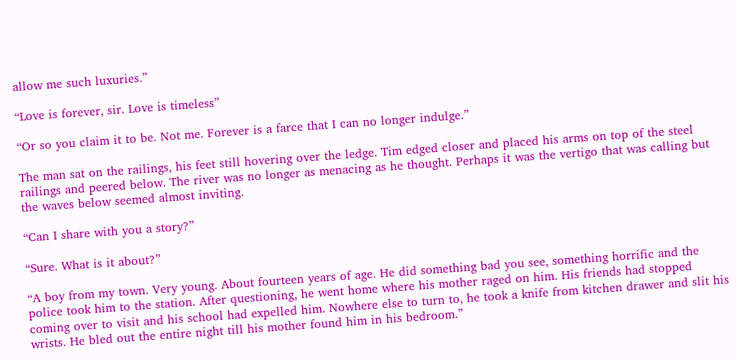allow me such luxuries.”

“Love is forever, sir. Love is timeless”

“Or so you claim it to be. Not me. Forever is a farce that I can no longer indulge.”

The man sat on the railings, his feet still hovering over the ledge. Tim edged closer and placed his arms on top of the steel railings and peered below. The river was no longer as menacing as he thought. Perhaps it was the vertigo that was calling but the waves below seemed almost inviting.

“Can I share with you a story?”

“Sure. What is it about?”

“A boy from my town. Very young. About fourteen years of age. He did something bad you see, something horrific and the police took him to the station. After questioning, he went home where his mother raged on him. His friends had stopped coming over to visit and his school had expelled him. Nowhere else to turn to, he took a knife from kitchen drawer and slit his wrists. He bled out the entire night till his mother found him in his bedroom.”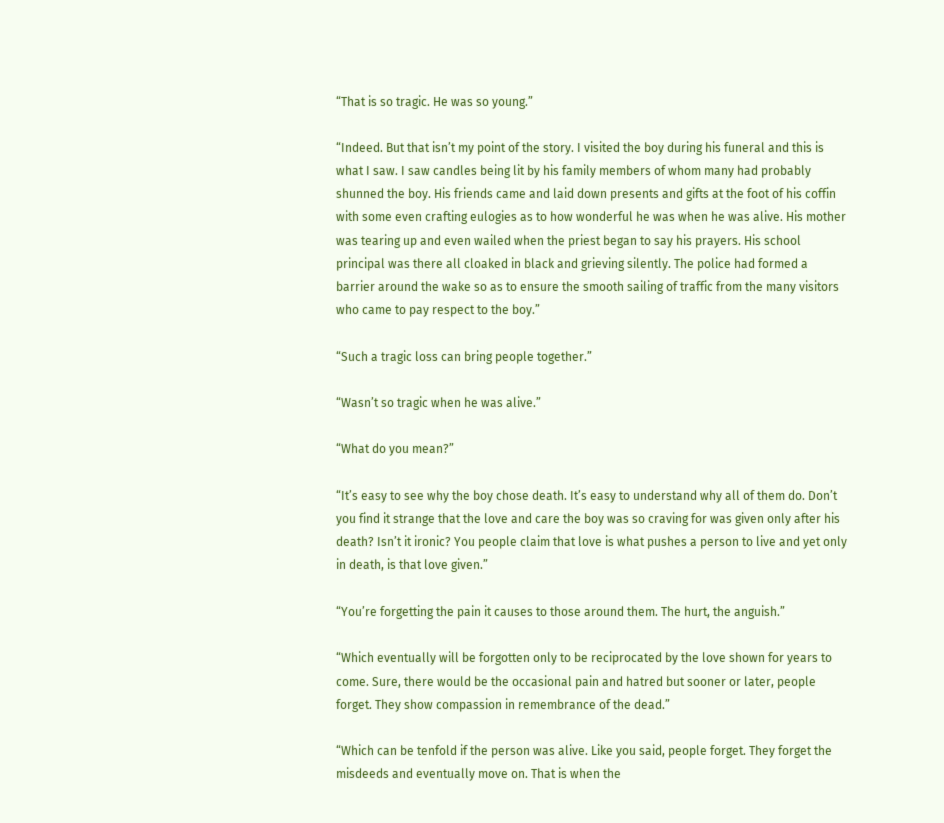“That is so tragic. He was so young.”

“Indeed. But that isn’t my point of the story. I visited the boy during his funeral and this is what I saw. I saw candles being lit by his family members of whom many had probably shunned the boy. His friends came and laid down presents and gifts at the foot of his coffin with some even crafting eulogies as to how wonderful he was when he was alive. His mother was tearing up and even wailed when the priest began to say his prayers. His school principal was there all cloaked in black and grieving silently. The police had formed a barrier around the wake so as to ensure the smooth sailing of traffic from the many visitors who came to pay respect to the boy.”

“Such a tragic loss can bring people together.”

“Wasn’t so tragic when he was alive.”

“What do you mean?”

“It’s easy to see why the boy chose death. It’s easy to understand why all of them do. Don’t you find it strange that the love and care the boy was so craving for was given only after his death? Isn’t it ironic? You people claim that love is what pushes a person to live and yet only in death, is that love given.”

“You’re forgetting the pain it causes to those around them. The hurt, the anguish.”

“Which eventually will be forgotten only to be reciprocated by the love shown for years to come. Sure, there would be the occasional pain and hatred but sooner or later, people forget. They show compassion in remembrance of the dead.”

“Which can be tenfold if the person was alive. Like you said, people forget. They forget the misdeeds and eventually move on. That is when the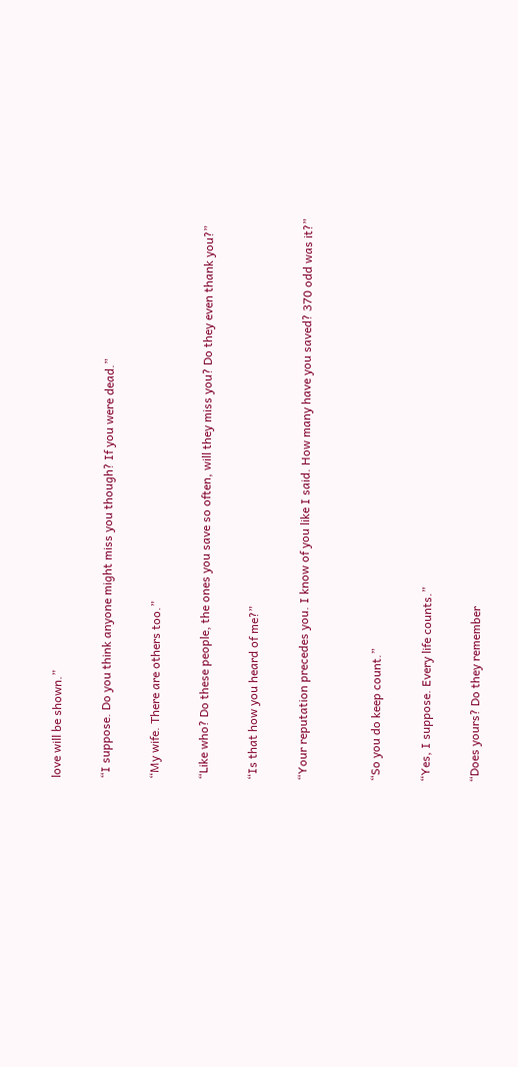love will be shown.”

“I suppose. Do you think anyone might miss you though? If you were dead.”

“My wife. There are others too.”

“Like who? Do these people, the ones you save so often, will they miss you? Do they even thank you?”

“Is that how you heard of me?”

“Your reputation precedes you. I know of you like I said. How many have you saved? 370 odd was it?”


“So you do keep count.”

“Yes, I suppose. Every life counts.”

“Does yours? Do they remember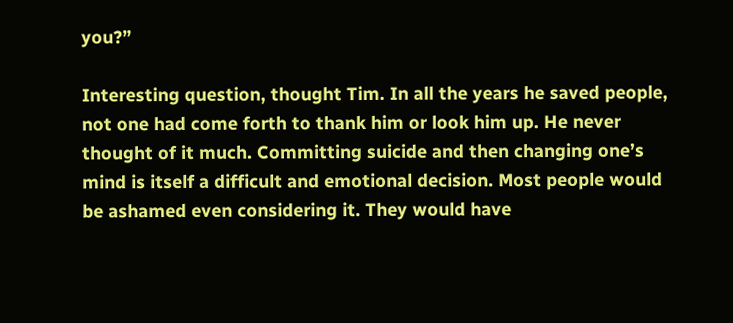you?”

Interesting question, thought Tim. In all the years he saved people, not one had come forth to thank him or look him up. He never thought of it much. Committing suicide and then changing one’s mind is itself a difficult and emotional decision. Most people would be ashamed even considering it. They would have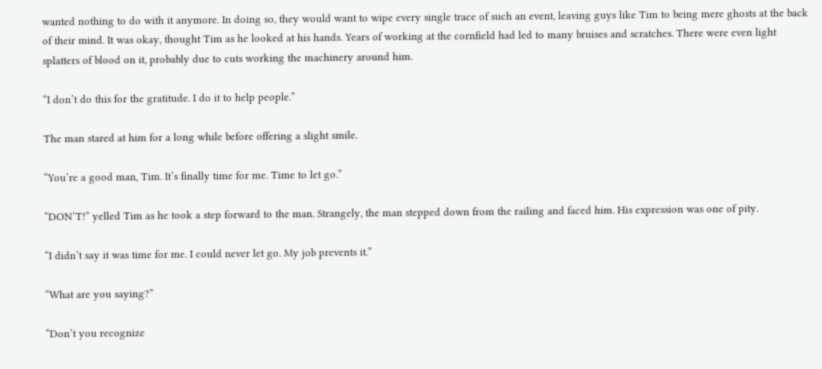wanted nothing to do with it anymore. In doing so, they would want to wipe every single trace of such an event, leaving guys like Tim to being mere ghosts at the back of their mind. It was okay, thought Tim as he looked at his hands. Years of working at the cornfield had led to many bruises and scratches. There were even light splatters of blood on it, probably due to cuts working the machinery around him.

“I don’t do this for the gratitude. I do it to help people.”

The man stared at him for a long while before offering a slight smile.

“You’re a good man, Tim. It’s finally time for me. Time to let go.”

“DON’T!” yelled Tim as he took a step forward to the man. Strangely, the man stepped down from the railing and faced him. His expression was one of pity.

“I didn’t say it was time for me. I could never let go. My job prevents it.”

“What are you saying?”

“Don’t you recognize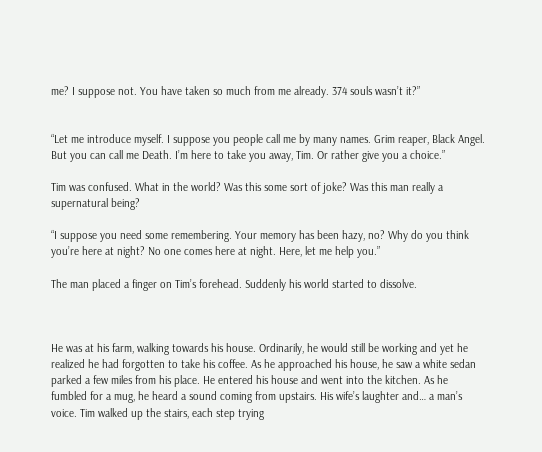me? I suppose not. You have taken so much from me already. 374 souls wasn’t it?”


“Let me introduce myself. I suppose you people call me by many names. Grim reaper, Black Angel. But you can call me Death. I’m here to take you away, Tim. Or rather give you a choice.”

Tim was confused. What in the world? Was this some sort of joke? Was this man really a supernatural being?

“I suppose you need some remembering. Your memory has been hazy, no? Why do you think you’re here at night? No one comes here at night. Here, let me help you.”

The man placed a finger on Tim’s forehead. Suddenly his world started to dissolve.



He was at his farm, walking towards his house. Ordinarily, he would still be working and yet he realized he had forgotten to take his coffee. As he approached his house, he saw a white sedan parked a few miles from his place. He entered his house and went into the kitchen. As he fumbled for a mug, he heard a sound coming from upstairs. His wife’s laughter and… a man’s voice. Tim walked up the stairs, each step trying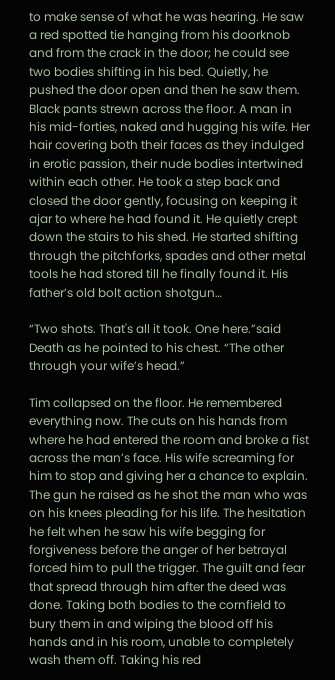to make sense of what he was hearing. He saw a red spotted tie hanging from his doorknob and from the crack in the door; he could see two bodies shifting in his bed. Quietly, he pushed the door open and then he saw them. Black pants strewn across the floor. A man in his mid-forties, naked and hugging his wife. Her hair covering both their faces as they indulged in erotic passion, their nude bodies intertwined within each other. He took a step back and closed the door gently, focusing on keeping it ajar to where he had found it. He quietly crept down the stairs to his shed. He started shifting through the pitchforks, spades and other metal tools he had stored till he finally found it. His father’s old bolt action shotgun…

“Two shots. That's all it took. One here.”said Death as he pointed to his chest. “The other through your wife’s head.”

Tim collapsed on the floor. He remembered everything now. The cuts on his hands from where he had entered the room and broke a fist across the man’s face. His wife screaming for him to stop and giving her a chance to explain. The gun he raised as he shot the man who was on his knees pleading for his life. The hesitation he felt when he saw his wife begging for forgiveness before the anger of her betrayal forced him to pull the trigger. The guilt and fear that spread through him after the deed was done. Taking both bodies to the cornfield to bury them in and wiping the blood off his hands and in his room, unable to completely wash them off. Taking his red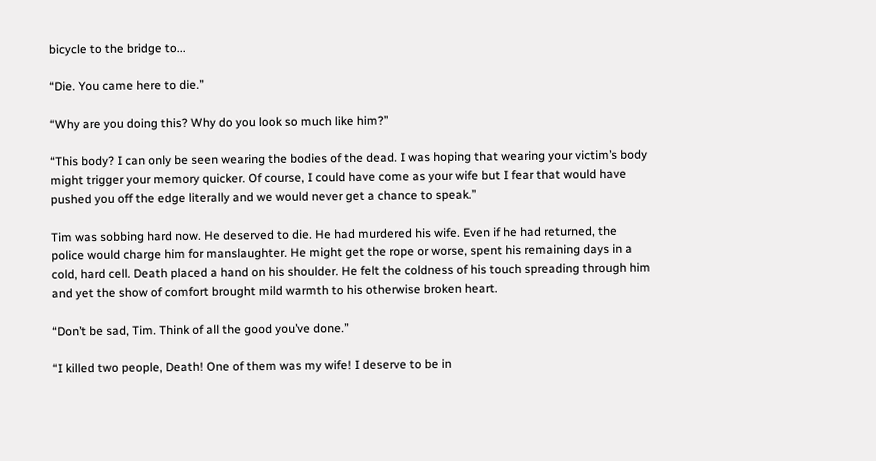bicycle to the bridge to...

“Die. You came here to die.”

“Why are you doing this? Why do you look so much like him?”

“This body? I can only be seen wearing the bodies of the dead. I was hoping that wearing your victim’s body might trigger your memory quicker. Of course, I could have come as your wife but I fear that would have pushed you off the edge literally and we would never get a chance to speak.”

Tim was sobbing hard now. He deserved to die. He had murdered his wife. Even if he had returned, the police would charge him for manslaughter. He might get the rope or worse, spent his remaining days in a cold, hard cell. Death placed a hand on his shoulder. He felt the coldness of his touch spreading through him and yet the show of comfort brought mild warmth to his otherwise broken heart.

“Don’t be sad, Tim. Think of all the good you’ve done.”

“I killed two people, Death! One of them was my wife! I deserve to be in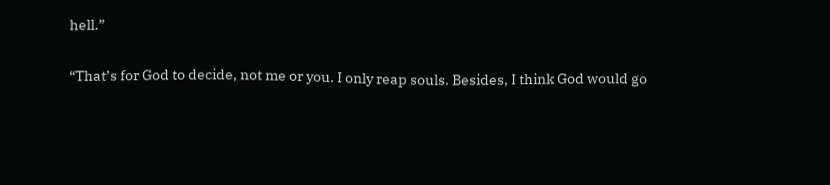hell.”

“That’s for God to decide, not me or you. I only reap souls. Besides, I think God would go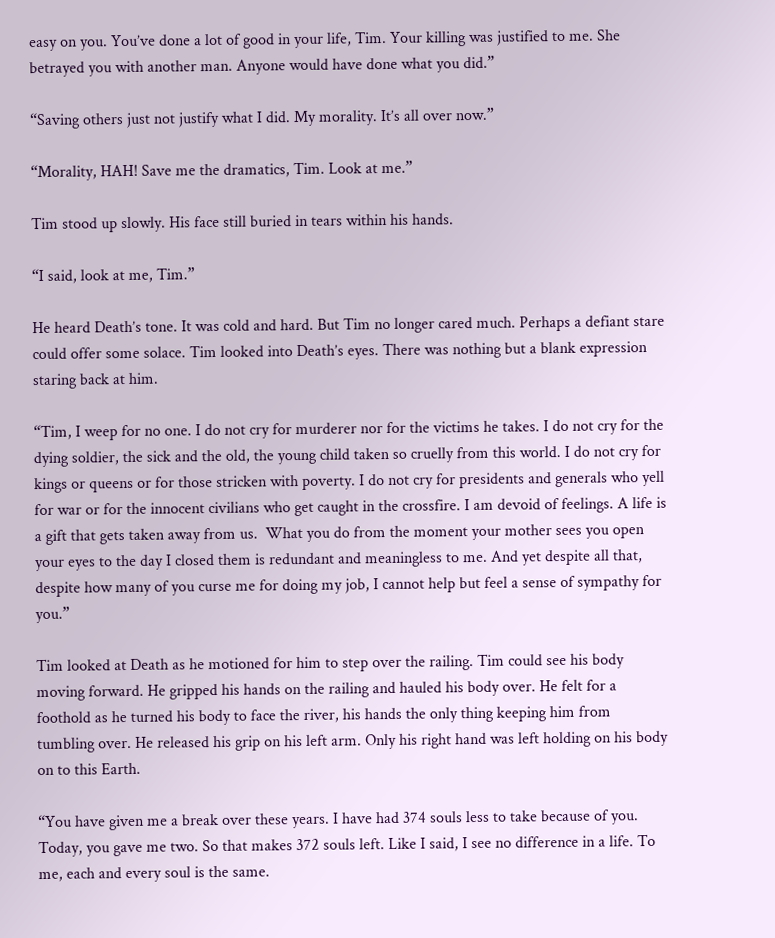easy on you. You’ve done a lot of good in your life, Tim. Your killing was justified to me. She betrayed you with another man. Anyone would have done what you did.”

“Saving others just not justify what I did. My morality. It’s all over now.”

“Morality, HAH! Save me the dramatics, Tim. Look at me.”

Tim stood up slowly. His face still buried in tears within his hands.

“I said, look at me, Tim.”

He heard Death’s tone. It was cold and hard. But Tim no longer cared much. Perhaps a defiant stare could offer some solace. Tim looked into Death’s eyes. There was nothing but a blank expression staring back at him.

“Tim, I weep for no one. I do not cry for murderer nor for the victims he takes. I do not cry for the dying soldier, the sick and the old, the young child taken so cruelly from this world. I do not cry for kings or queens or for those stricken with poverty. I do not cry for presidents and generals who yell for war or for the innocent civilians who get caught in the crossfire. I am devoid of feelings. A life is a gift that gets taken away from us.  What you do from the moment your mother sees you open your eyes to the day I closed them is redundant and meaningless to me. And yet despite all that, despite how many of you curse me for doing my job, I cannot help but feel a sense of sympathy for you.”

Tim looked at Death as he motioned for him to step over the railing. Tim could see his body moving forward. He gripped his hands on the railing and hauled his body over. He felt for a foothold as he turned his body to face the river, his hands the only thing keeping him from tumbling over. He released his grip on his left arm. Only his right hand was left holding on his body on to this Earth.

“You have given me a break over these years. I have had 374 souls less to take because of you. Today, you gave me two. So that makes 372 souls left. Like I said, I see no difference in a life. To me, each and every soul is the same.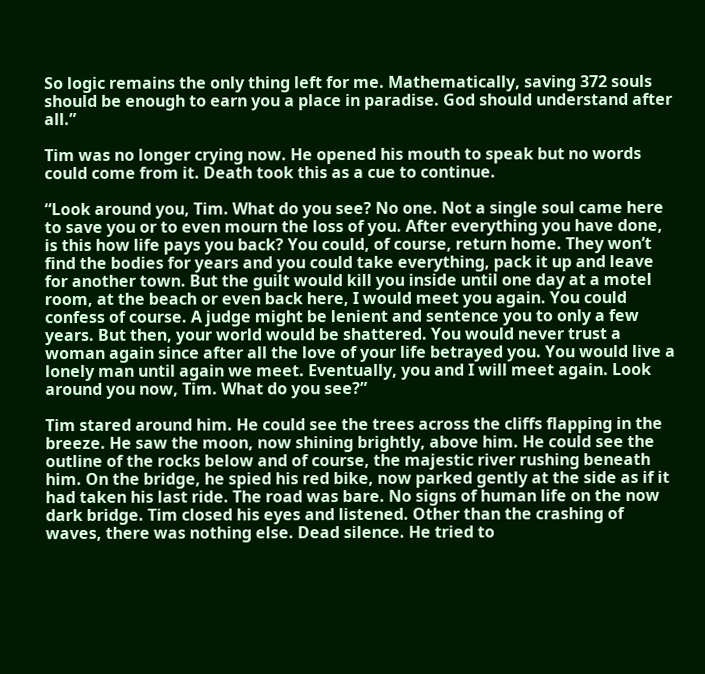So logic remains the only thing left for me. Mathematically, saving 372 souls should be enough to earn you a place in paradise. God should understand after all.”

Tim was no longer crying now. He opened his mouth to speak but no words could come from it. Death took this as a cue to continue.

“Look around you, Tim. What do you see? No one. Not a single soul came here to save you or to even mourn the loss of you. After everything you have done, is this how life pays you back? You could, of course, return home. They won’t find the bodies for years and you could take everything, pack it up and leave for another town. But the guilt would kill you inside until one day at a motel room, at the beach or even back here, I would meet you again. You could confess of course. A judge might be lenient and sentence you to only a few years. But then, your world would be shattered. You would never trust a woman again since after all the love of your life betrayed you. You would live a lonely man until again we meet. Eventually, you and I will meet again. Look around you now, Tim. What do you see?”

Tim stared around him. He could see the trees across the cliffs flapping in the breeze. He saw the moon, now shining brightly, above him. He could see the outline of the rocks below and of course, the majestic river rushing beneath him. On the bridge, he spied his red bike, now parked gently at the side as if it had taken his last ride. The road was bare. No signs of human life on the now dark bridge. Tim closed his eyes and listened. Other than the crashing of waves, there was nothing else. Dead silence. He tried to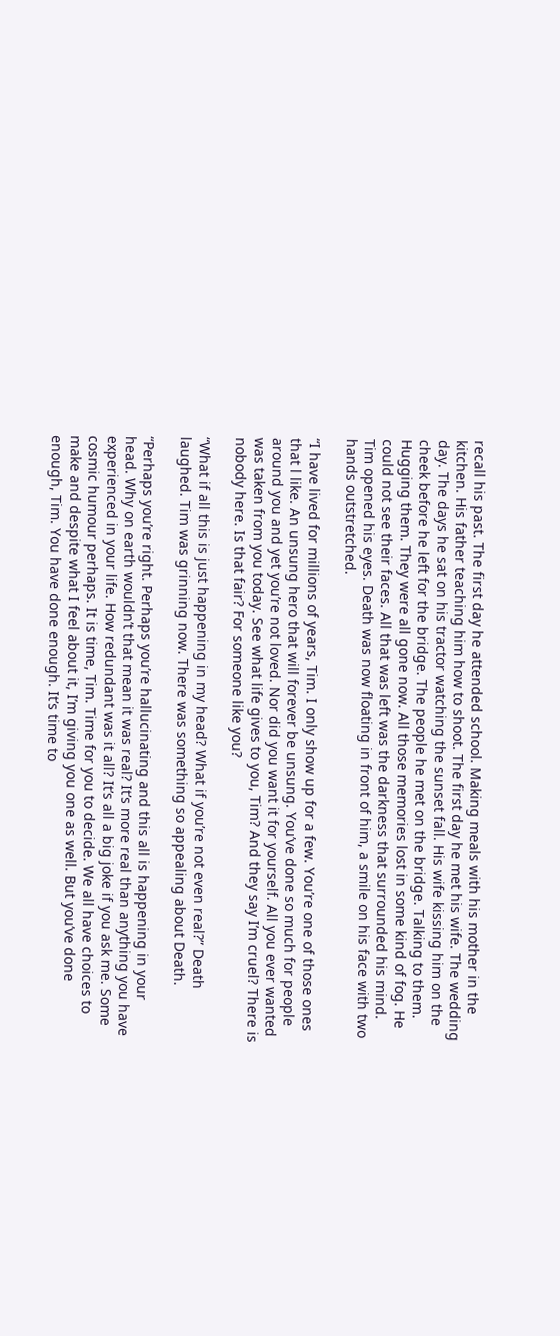recall his past. The first day he attended school. Making meals with his mother in the kitchen. His father teaching him how to shoot. The first day he met his wife. The wedding day. The days he sat on his tractor watching the sunset fall. His wife kissing him on the cheek before he left for the bridge. The people he met on the bridge. Talking to them. Hugging them. They were all gone now. All those memories lost in some kind of fog. He could not see their faces. All that was left was the darkness that surrounded his mind. Tim opened his eyes. Death was now floating in front of him, a smile on his face with two hands outstretched.

“I have lived for millions of years, Tim. I only show up for a few. You’re one of those ones that l like. An unsung hero that will forever be unsung. You’ve done so much for people around you and yet you’re not loved. Nor did you want it for yourself. All you ever wanted was taken from you today. See what life gives to you, Tim? And they say I’m cruel? There is nobody here. Is that fair? For someone like you?

“What if all this is just happening in my head? What if you’re not even real?” Death laughed. Tim was grinning now. There was something so appealing about Death.

“Perhaps you’re right. Perhaps you’re hallucinating and this all is happening in your head. Why on earth wouldn’t that mean it was real? It’s more real than anything you have experienced in your life. How redundant was it all? It’s all a big joke if you ask me. Some cosmic humour perhaps. It is time, Tim. Time for you to decide. We all have choices to make and despite what I feel about it, I’m giving you one as well. But you’ve done enough, Tim. You have done enough. It’s time to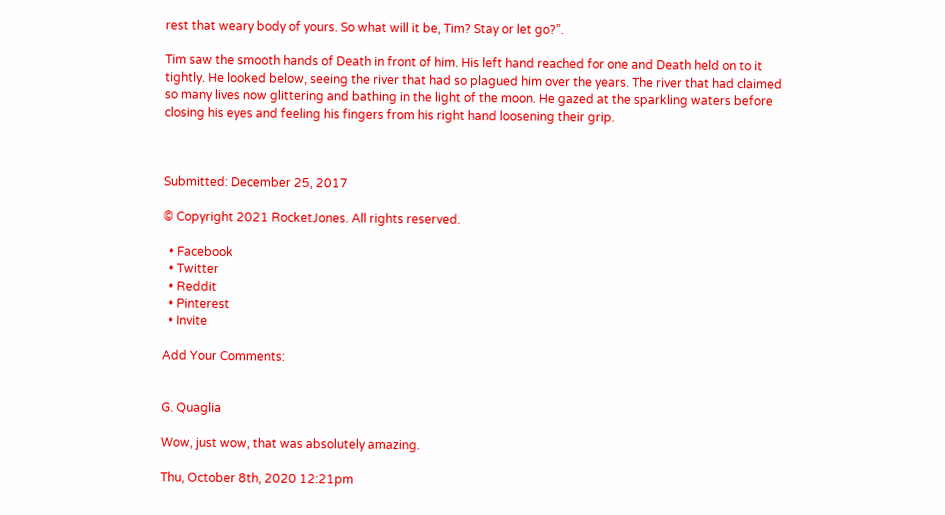rest that weary body of yours. So what will it be, Tim? Stay or let go?”.

Tim saw the smooth hands of Death in front of him. His left hand reached for one and Death held on to it tightly. He looked below, seeing the river that had so plagued him over the years. The river that had claimed so many lives now glittering and bathing in the light of the moon. He gazed at the sparkling waters before closing his eyes and feeling his fingers from his right hand loosening their grip.



Submitted: December 25, 2017

© Copyright 2021 RocketJones. All rights reserved.

  • Facebook
  • Twitter
  • Reddit
  • Pinterest
  • Invite

Add Your Comments:


G. Quaglia

Wow, just wow, that was absolutely amazing.

Thu, October 8th, 2020 12:21pm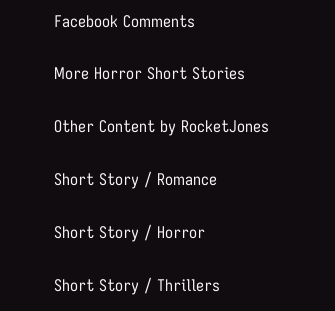Facebook Comments

More Horror Short Stories

Other Content by RocketJones

Short Story / Romance

Short Story / Horror

Short Story / Thrillers